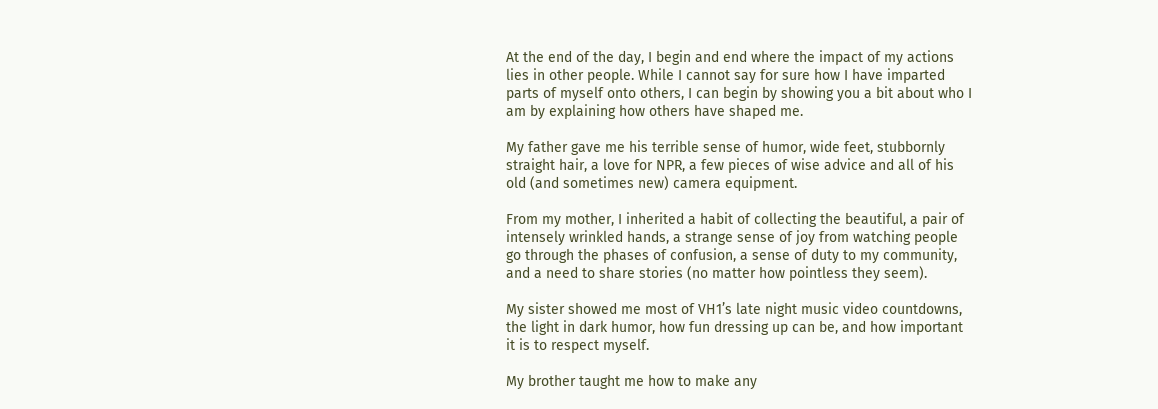At the end of the day, I begin and end where the impact of my actions lies in other people. While I cannot say for sure how I have imparted parts of myself onto others, I can begin by showing you a bit about who I am by explaining how others have shaped me.

My father gave me his terrible sense of humor, wide feet, stubbornly straight hair, a love for NPR, a few pieces of wise advice and all of his old (and sometimes new) camera equipment.

From my mother, I inherited a habit of collecting the beautiful, a pair of intensely wrinkled hands, a strange sense of joy from watching people go through the phases of confusion, a sense of duty to my community, and a need to share stories (no matter how pointless they seem).

My sister showed me most of VH1’s late night music video countdowns, the light in dark humor, how fun dressing up can be, and how important it is to respect myself.

My brother taught me how to make any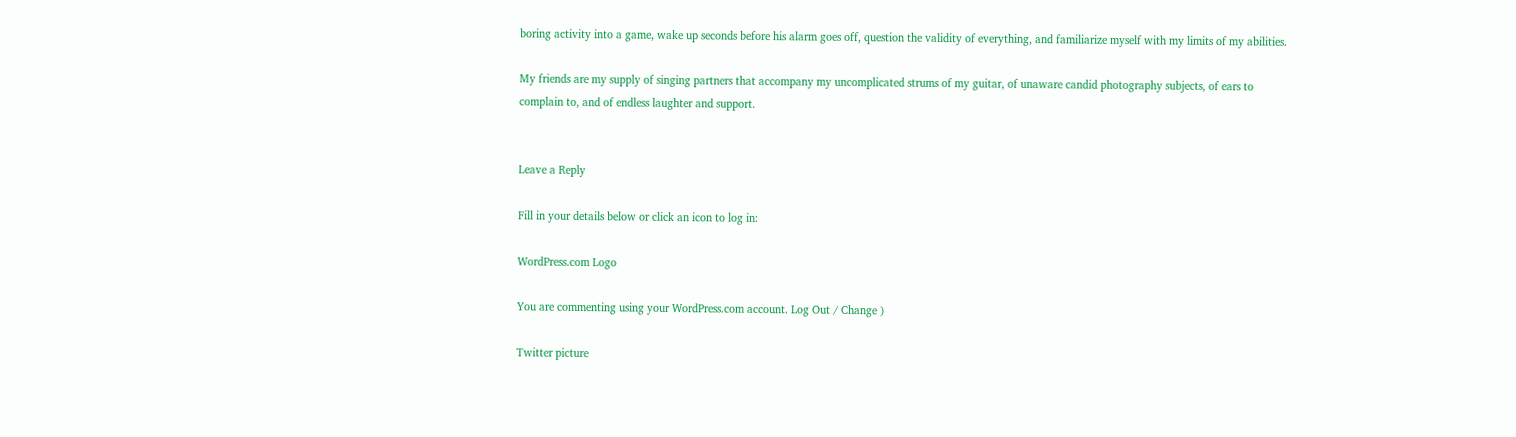boring activity into a game, wake up seconds before his alarm goes off, question the validity of everything, and familiarize myself with my limits of my abilities.

My friends are my supply of singing partners that accompany my uncomplicated strums of my guitar, of unaware candid photography subjects, of ears to complain to, and of endless laughter and support.


Leave a Reply

Fill in your details below or click an icon to log in:

WordPress.com Logo

You are commenting using your WordPress.com account. Log Out / Change )

Twitter picture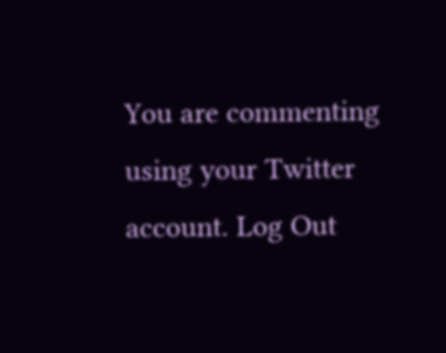You are commenting using your Twitter account. Log Out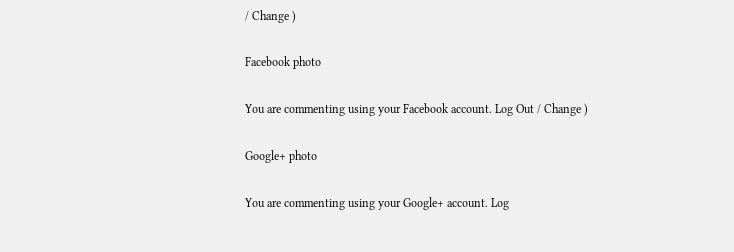/ Change )

Facebook photo

You are commenting using your Facebook account. Log Out / Change )

Google+ photo

You are commenting using your Google+ account. Log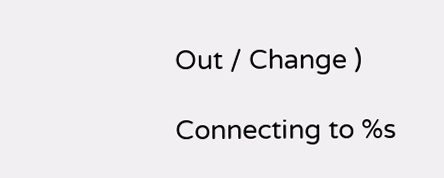Out / Change )

Connecting to %s